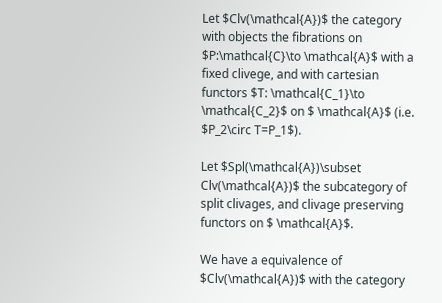Let $Clv(\mathcal{A})$ the category with objects the fibrations on $P:\mathcal{C}\to \mathcal{A}$ with a fixed clivege, and with cartesian functors $T: \mathcal{C_1}\to \mathcal{C_2}$ on $ \mathcal{A}$ (i.e. $P_2\circ T=P_1$).

Let $Spl(\mathcal{A})\subset Clv(\mathcal{A})$ the subcategory of split clivages, and clivage preserving functors on $ \mathcal{A}$.

We have a equivalence of $Clv(\mathcal{A})$ with the category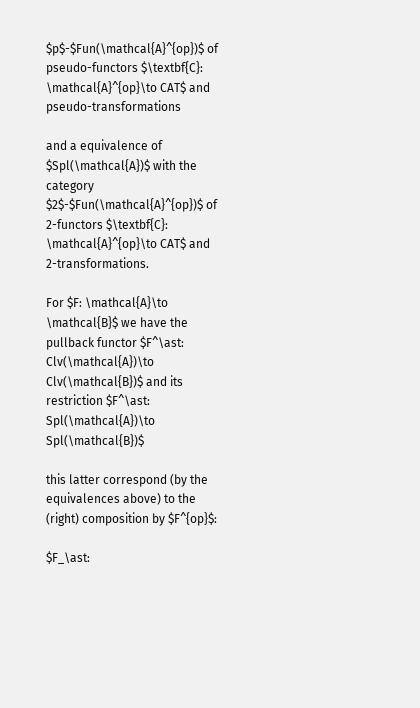$p$-$Fun(\mathcal{A}^{op})$ of pseudo-functors $\textbf{C}: \mathcal{A}^{op}\to CAT$ and pseudo-transformations

and a equivalence of $Spl(\mathcal{A})$ with the category
$2$-$Fun(\mathcal{A}^{op})$ of 2-functors $\textbf{C}: \mathcal{A}^{op}\to CAT$ and 2-transformations.

For $F: \mathcal{A}\to \mathcal{B}$ we have the pullback functor $F^\ast: Clv(\mathcal{A})\to Clv(\mathcal{B})$ and its restriction $F^\ast: Spl(\mathcal{A})\to Spl(\mathcal{B})$

this latter correspond (by the equivalences above) to the (right) composition by $F^{op}$:

$F_\ast: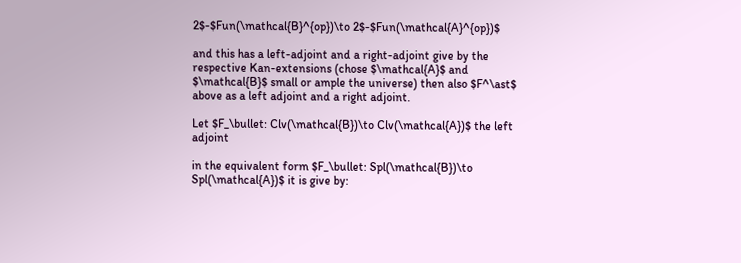2$-$Fun(\mathcal{B}^{op})\to 2$-$Fun(\mathcal{A}^{op})$

and this has a left-adjoint and a right-adjoint give by the respective Kan-extensions (chose $\mathcal{A}$ and $\mathcal{B}$ small or ample the universe) then also $F^\ast$ above as a left adjoint and a right adjoint.

Let $F_\bullet: Clv(\mathcal{B})\to Clv(\mathcal{A})$ the left adjoint

in the equivalent form $F_\bullet: Spl(\mathcal{B})\to Spl(\mathcal{A})$ it is give by: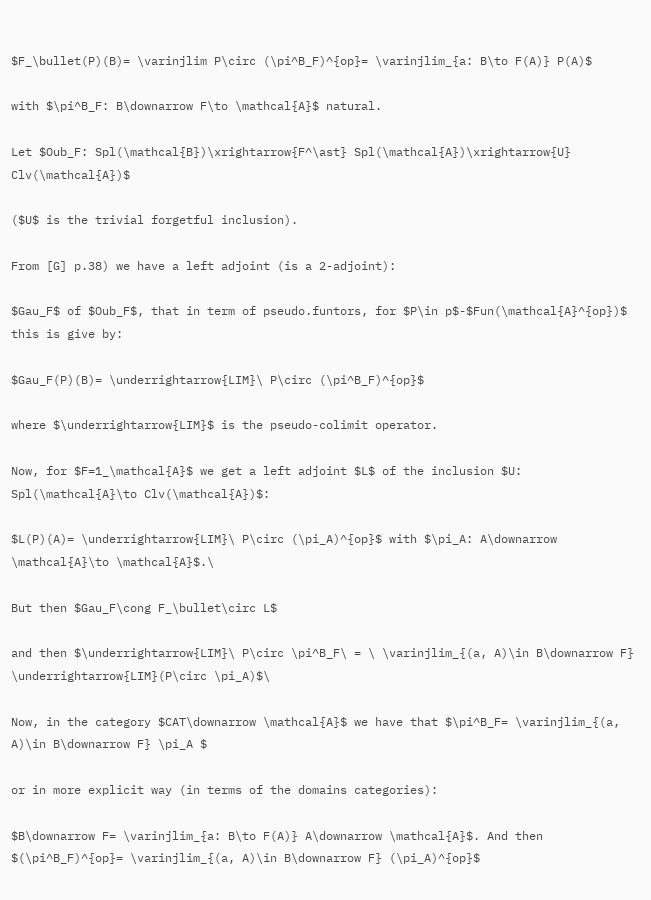$F_\bullet(P)(B)= \varinjlim P\circ (\pi^B_F)^{op}= \varinjlim_{a: B\to F(A)} P(A)$

with $\pi^B_F: B\downarrow F\to \mathcal{A}$ natural.

Let $Oub_F: Spl(\mathcal{B})\xrightarrow{F^\ast} Spl(\mathcal{A})\xrightarrow{U} Clv(\mathcal{A})$

($U$ is the trivial forgetful inclusion).

From [G] p.38) we have a left adjoint (is a 2-adjoint):

$Gau_F$ of $Oub_F$, that in term of pseudo.funtors, for $P\in p$-$Fun(\mathcal{A}^{op})$ this is give by:

$Gau_F(P)(B)= \underrightarrow{LIM}\ P\circ (\pi^B_F)^{op}$

where $\underrightarrow{LIM}$ is the pseudo-colimit operator.

Now, for $F=1_\mathcal{A}$ we get a left adjoint $L$ of the inclusion $U: Spl(\mathcal{A}\to Clv(\mathcal{A})$:

$L(P)(A)= \underrightarrow{LIM}\ P\circ (\pi_A)^{op}$ with $\pi_A: A\downarrow \mathcal{A}\to \mathcal{A}$.\

But then $Gau_F\cong F_\bullet\circ L$

and then $\underrightarrow{LIM}\ P\circ \pi^B_F\ = \ \varinjlim_{(a, A)\in B\downarrow F} \underrightarrow{LIM}(P\circ \pi_A)$\

Now, in the category $CAT\downarrow \mathcal{A}$ we have that $\pi^B_F= \varinjlim_{(a, A)\in B\downarrow F} \pi_A $

or in more explicit way (in terms of the domains categories):

$B\downarrow F= \varinjlim_{a: B\to F(A)} A\downarrow \mathcal{A}$. And then $(\pi^B_F)^{op}= \varinjlim_{(a, A)\in B\downarrow F} (\pi_A)^{op}$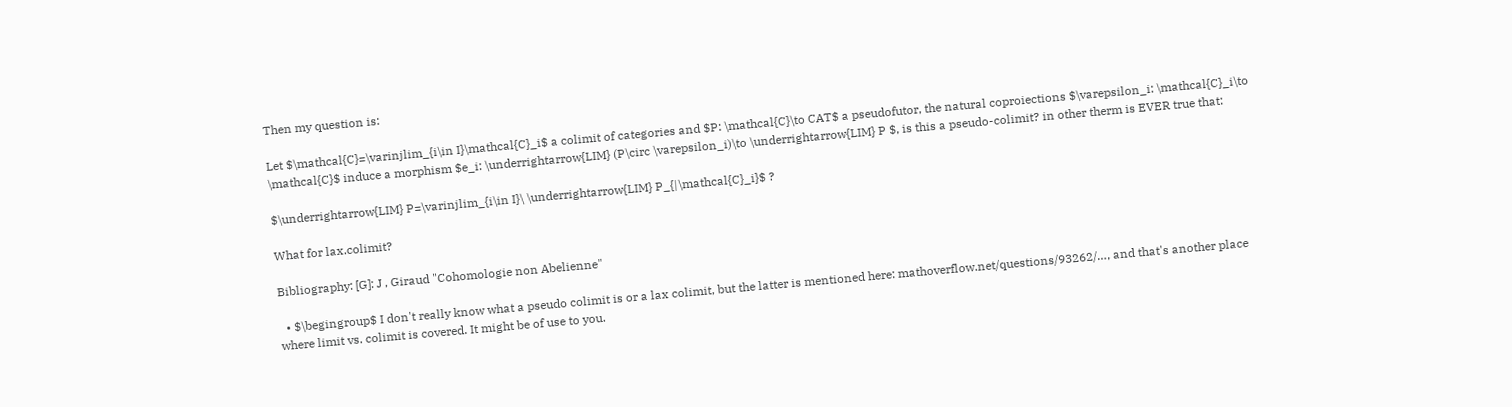Then my question is:

Let $\mathcal{C}=\varinjlim_{i\in I}\mathcal{C}_i$ a colimit of categories and $P: \mathcal{C}\to CAT$ a pseudofutor, the natural coproiections $\varepsilon_i: \mathcal{C}_i\to \mathcal{C}$ induce a morphism $e_i: \underrightarrow{LIM} (P\circ \varepsilon_i)\to \underrightarrow{LIM} P $, is this a pseudo-colimit? in other therm is EVER true that:

$\underrightarrow{LIM} P=\varinjlim_{i\in I}\ \underrightarrow{LIM} P_{|\mathcal{C}_i}$ ?

What for lax.colimit?

Bibliography: [G]: J , Giraud "Cohomologie non Abelienne"

  • $\begingroup$ I don't really know what a pseudo colimit is or a lax colimit, but the latter is mentioned here: mathoverflow.net/questions/93262/…, and that's another place where limit vs. colimit is covered. It might be of use to you.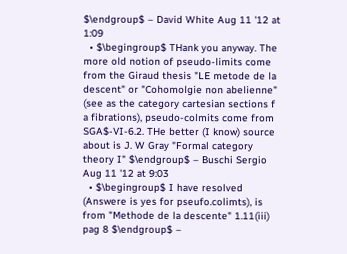$\endgroup$ – David White Aug 11 '12 at 1:09
  • $\begingroup$ THank you anyway. The more old notion of pseudo-limits come from the Giraud thesis "LE metode de la descent" or "Cohomolgie non abelienne" (see as the category cartesian sections f a fibrations), pseudo-colmits come from SGA$-VI-6.2. THe better (I know) source about is J. W Gray "Formal category theory I" $\endgroup$ – Buschi Sergio Aug 11 '12 at 9:03
  • $\begingroup$ I have resolved (Answere is yes for pseufo.colimts), is from "Methode de la descente" 1.11(iii) pag 8 $\endgroup$ –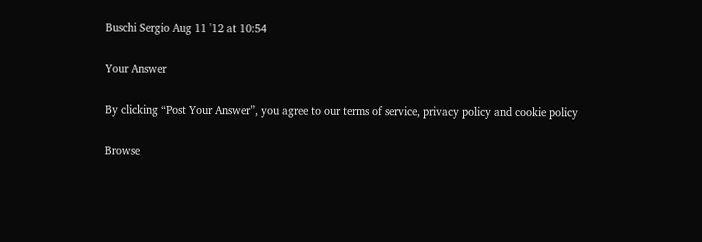Buschi Sergio Aug 11 '12 at 10:54

Your Answer

By clicking “Post Your Answer”, you agree to our terms of service, privacy policy and cookie policy

Browse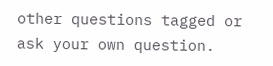other questions tagged or ask your own question.